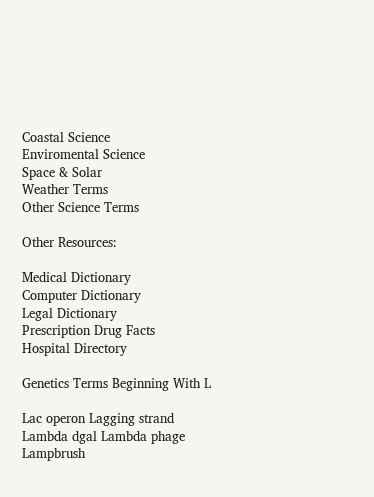Coastal Science
Enviromental Science
Space & Solar
Weather Terms
Other Science Terms

Other Resources:

Medical Dictionary
Computer Dictionary
Legal Dictionary
Prescription Drug Facts
Hospital Directory

Genetics Terms Beginning With L

Lac operon Lagging strand
Lambda dgal Lambda phage
Lampbrush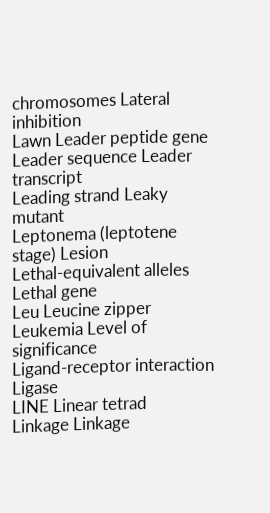chromosomes Lateral inhibition
Lawn Leader peptide gene
Leader sequence Leader transcript
Leading strand Leaky mutant
Leptonema (leptotene stage) Lesion
Lethal-equivalent alleles Lethal gene
Leu Leucine zipper
Leukemia Level of significance
Ligand-receptor interaction Ligase
LINE Linear tetrad
Linkage Linkage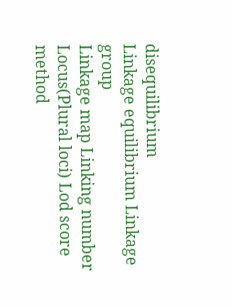disequilibrium
Linkage equilibrium Linkage group
Linkage map Linking number
Locus(Plural loci) Lod score method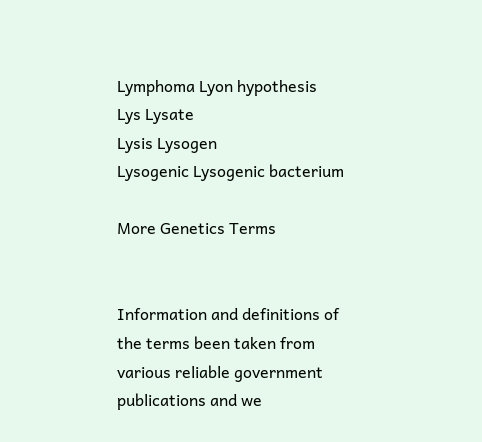Lymphoma Lyon hypothesis
Lys Lysate
Lysis Lysogen
Lysogenic Lysogenic bacterium

More Genetics Terms


Information and definitions of the terms been taken from various reliable government publications and we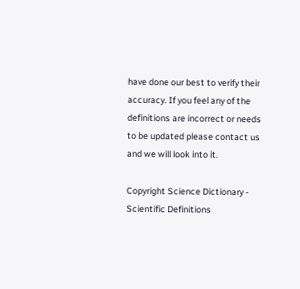have done our best to verify their accuracy. If you feel any of the definitions are incorrect or needs to be updated please contact us and we will look into it.

Copyright Science Dictionary - Scientific Definitions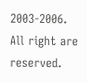2003-2006. All right are reserved.